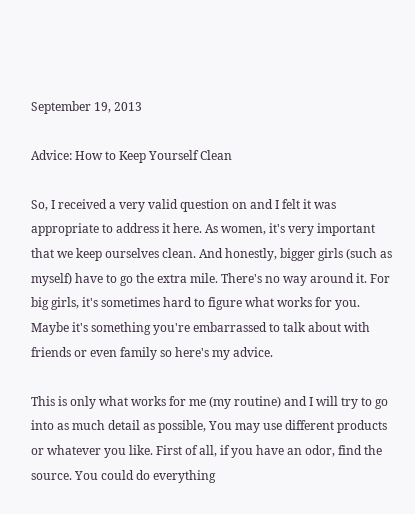September 19, 2013

Advice: How to Keep Yourself Clean

So, I received a very valid question on and I felt it was appropriate to address it here. As women, it's very important that we keep ourselves clean. And honestly, bigger girls (such as myself) have to go the extra mile. There's no way around it. For big girls, it's sometimes hard to figure what works for you. Maybe it's something you're embarrassed to talk about with friends or even family so here's my advice.

This is only what works for me (my routine) and I will try to go into as much detail as possible, You may use different products or whatever you like. First of all, if you have an odor, find the source. You could do everything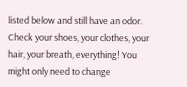listed below and still have an odor. Check your shoes, your clothes, your hair, your breath, everything! You might only need to change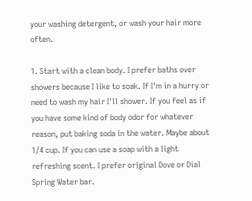your washing detergent, or wash your hair more often.

1. Start with a clean body. I prefer baths over showers because I like to soak. If I'm in a hurry or need to wash my hair I'll shower. If you feel as if you have some kind of body odor for whatever reason, put baking soda in the water. Maybe about 1/4 cup. If you can use a soap with a light refreshing scent. I prefer original Dove or Dial Spring Water bar.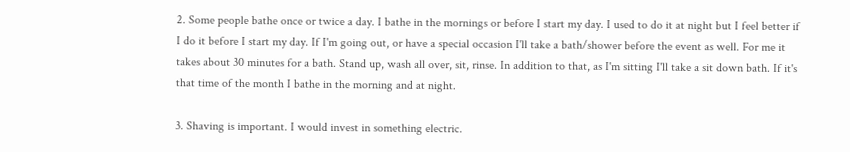2. Some people bathe once or twice a day. I bathe in the mornings or before I start my day. I used to do it at night but I feel better if I do it before I start my day. If I'm going out, or have a special occasion I'll take a bath/shower before the event as well. For me it takes about 30 minutes for a bath. Stand up, wash all over, sit, rinse. In addition to that, as I'm sitting I'll take a sit down bath. If it's that time of the month I bathe in the morning and at night.

3. Shaving is important. I would invest in something electric.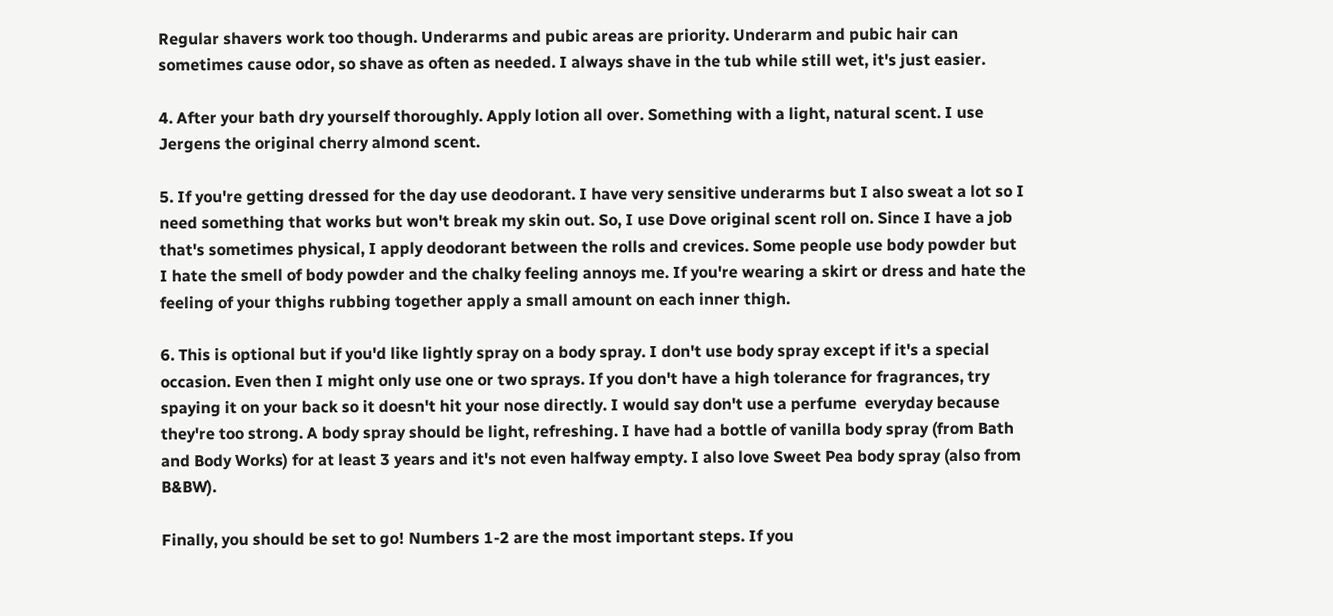Regular shavers work too though. Underarms and pubic areas are priority. Underarm and pubic hair can sometimes cause odor, so shave as often as needed. I always shave in the tub while still wet, it's just easier.

4. After your bath dry yourself thoroughly. Apply lotion all over. Something with a light, natural scent. I use Jergens the original cherry almond scent.

5. If you're getting dressed for the day use deodorant. I have very sensitive underarms but I also sweat a lot so I need something that works but won't break my skin out. So, I use Dove original scent roll on. Since I have a job that's sometimes physical, I apply deodorant between the rolls and crevices. Some people use body powder but I hate the smell of body powder and the chalky feeling annoys me. If you're wearing a skirt or dress and hate the feeling of your thighs rubbing together apply a small amount on each inner thigh.

6. This is optional but if you'd like lightly spray on a body spray. I don't use body spray except if it's a special occasion. Even then I might only use one or two sprays. If you don't have a high tolerance for fragrances, try spaying it on your back so it doesn't hit your nose directly. I would say don't use a perfume  everyday because they're too strong. A body spray should be light, refreshing. I have had a bottle of vanilla body spray (from Bath and Body Works) for at least 3 years and it's not even halfway empty. I also love Sweet Pea body spray (also from B&BW).

Finally, you should be set to go! Numbers 1-2 are the most important steps. If you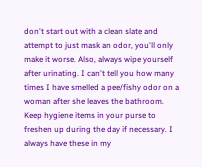don't start out with a clean slate and attempt to just mask an odor, you'll only make it worse. Also, always wipe yourself after urinating. I can't tell you how many times I have smelled a pee/fishy odor on a woman after she leaves the bathroom. Keep hygiene items in your purse to freshen up during the day if necessary. I always have these in my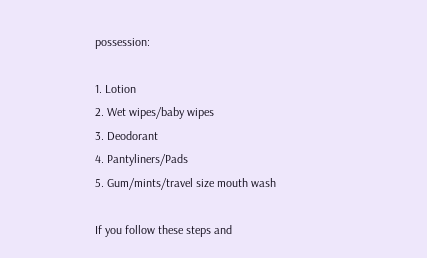possession:

1. Lotion
2. Wet wipes/baby wipes
3. Deodorant
4. Pantyliners/Pads
5. Gum/mints/travel size mouth wash

If you follow these steps and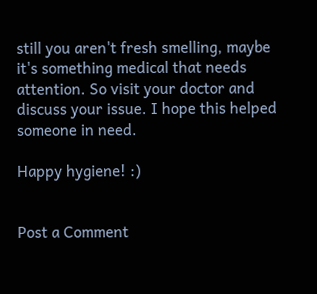still you aren't fresh smelling, maybe it's something medical that needs attention. So visit your doctor and discuss your issue. I hope this helped someone in need.

Happy hygiene! :)


Post a Comment